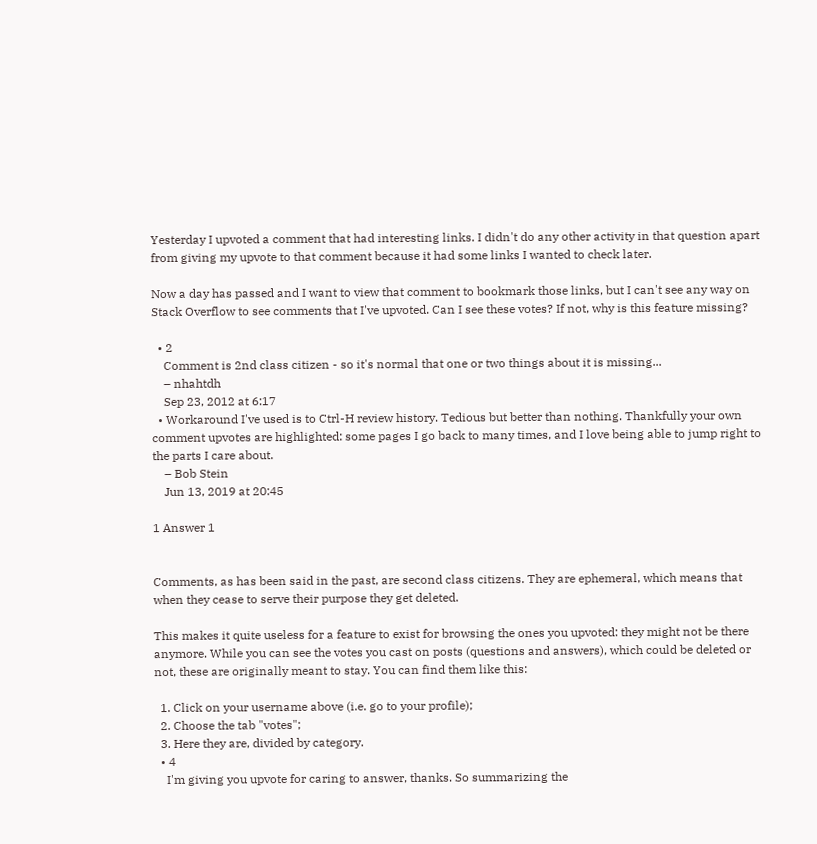Yesterday I upvoted a comment that had interesting links. I didn't do any other activity in that question apart from giving my upvote to that comment because it had some links I wanted to check later.

Now a day has passed and I want to view that comment to bookmark those links, but I can't see any way on Stack Overflow to see comments that I've upvoted. Can I see these votes? If not, why is this feature missing?

  • 2
    Comment is 2nd class citizen - so it's normal that one or two things about it is missing...
    – nhahtdh
    Sep 23, 2012 at 6:17
  • Workaround I've used is to Ctrl-H review history. Tedious but better than nothing. Thankfully your own comment upvotes are highlighted: some pages I go back to many times, and I love being able to jump right to the parts I care about.
    – Bob Stein
    Jun 13, 2019 at 20:45

1 Answer 1


Comments, as has been said in the past, are second class citizens. They are ephemeral, which means that when they cease to serve their purpose they get deleted.

This makes it quite useless for a feature to exist for browsing the ones you upvoted: they might not be there anymore. While you can see the votes you cast on posts (questions and answers), which could be deleted or not, these are originally meant to stay. You can find them like this:

  1. Click on your username above (i.e. go to your profile);
  2. Choose the tab "votes";
  3. Here they are, divided by category.
  • 4
    I'm giving you upvote for caring to answer, thanks. So summarizing the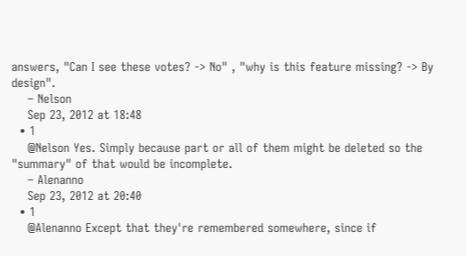answers, "Can I see these votes? -> No" , "why is this feature missing? -> By design".
    – Nelson
    Sep 23, 2012 at 18:48
  • 1
    @Nelson Yes. Simply because part or all of them might be deleted so the "summary" of that would be incomplete.
    – Alenanno
    Sep 23, 2012 at 20:40
  • 1
    @Alenanno Except that they're remembered somewhere, since if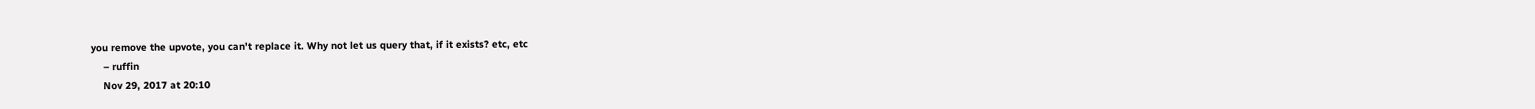you remove the upvote, you can't replace it. Why not let us query that, if it exists? etc, etc
    – ruffin
    Nov 29, 2017 at 20:10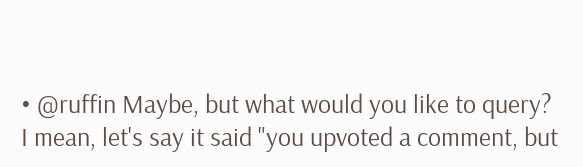• @ruffin Maybe, but what would you like to query? I mean, let's say it said "you upvoted a comment, but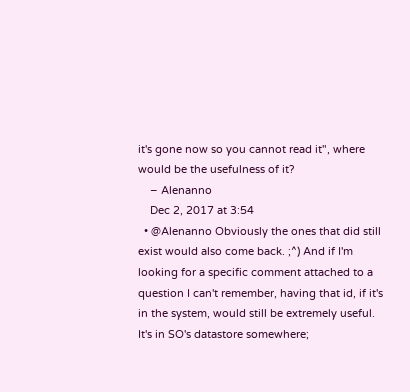it's gone now so you cannot read it", where would be the usefulness of it?
    – Alenanno
    Dec 2, 2017 at 3:54
  • @Alenanno Obviously the ones that did still exist would also come back. ;^) And if I'm looking for a specific comment attached to a question I can't remember, having that id, if it's in the system, would still be extremely useful. It's in SO's datastore somewhere;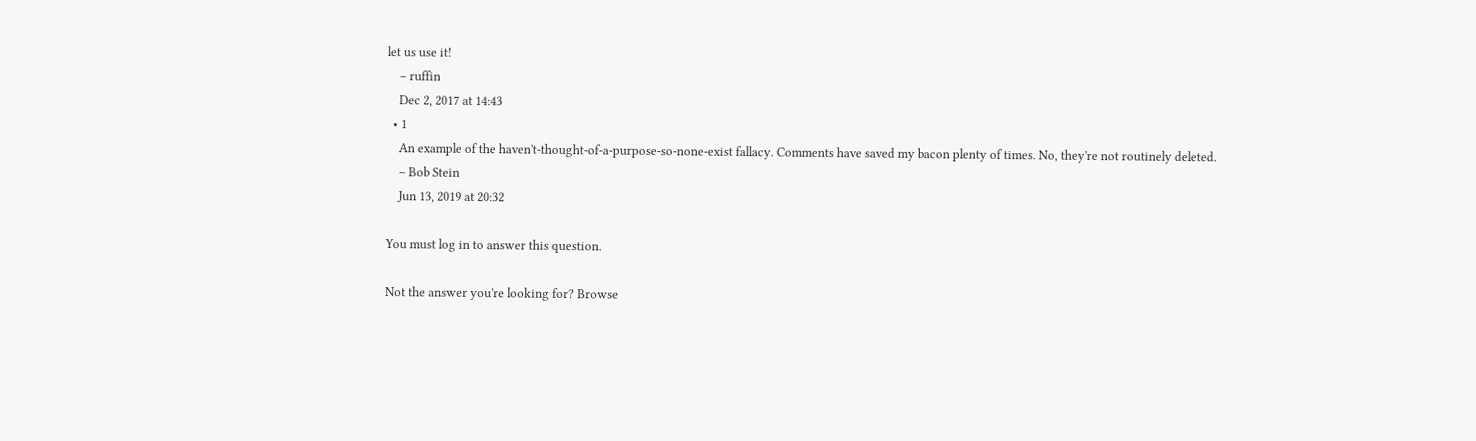let us use it!
    – ruffin
    Dec 2, 2017 at 14:43
  • 1
    An example of the haven't-thought-of-a-purpose-so-none-exist fallacy. Comments have saved my bacon plenty of times. No, they're not routinely deleted.
    – Bob Stein
    Jun 13, 2019 at 20:32

You must log in to answer this question.

Not the answer you're looking for? Browse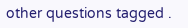other questions tagged .